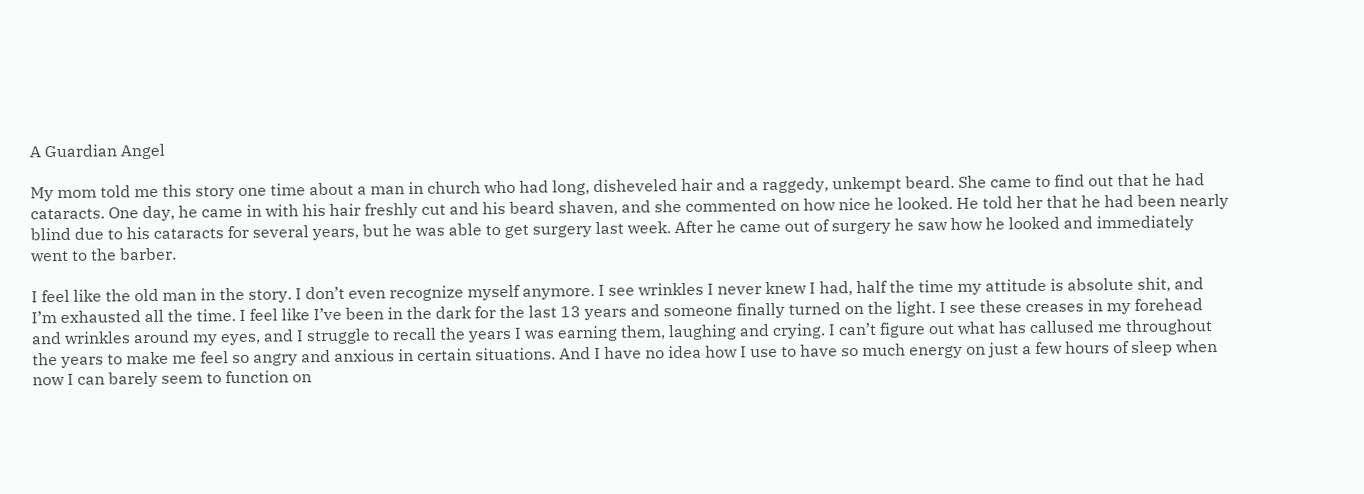A Guardian Angel

My mom told me this story one time about a man in church who had long, disheveled hair and a raggedy, unkempt beard. She came to find out that he had cataracts. One day, he came in with his hair freshly cut and his beard shaven, and she commented on how nice he looked. He told her that he had been nearly blind due to his cataracts for several years, but he was able to get surgery last week. After he came out of surgery he saw how he looked and immediately went to the barber.

I feel like the old man in the story. I don’t even recognize myself anymore. I see wrinkles I never knew I had, half the time my attitude is absolute shit, and I’m exhausted all the time. I feel like I’ve been in the dark for the last 13 years and someone finally turned on the light. I see these creases in my forehead and wrinkles around my eyes, and I struggle to recall the years I was earning them, laughing and crying. I can’t figure out what has callused me throughout the years to make me feel so angry and anxious in certain situations. And I have no idea how I use to have so much energy on just a few hours of sleep when now I can barely seem to function on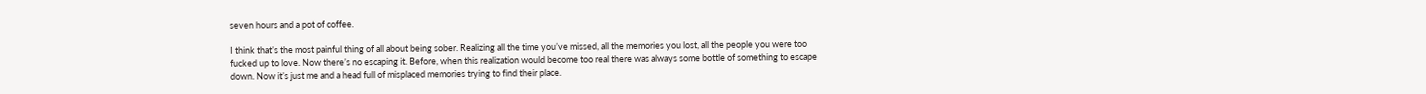seven hours and a pot of coffee.

I think that’s the most painful thing of all about being sober. Realizing all the time you’ve missed, all the memories you lost, all the people you were too fucked up to love. Now there’s no escaping it. Before, when this realization would become too real there was always some bottle of something to escape down. Now it’s just me and a head full of misplaced memories trying to find their place.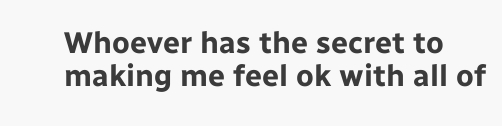Whoever has the secret to making me feel ok with all of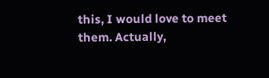this, I would love to meet them. Actually,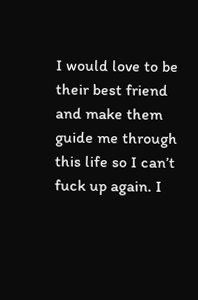I would love to be their best friend and make them guide me through this life so I can’t fuck up again. I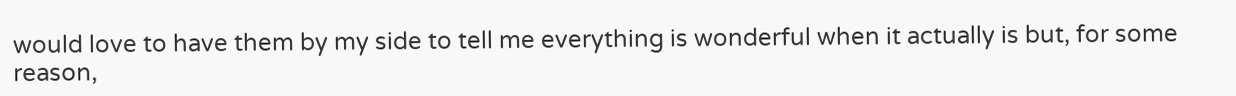would love to have them by my side to tell me everything is wonderful when it actually is but, for some reason,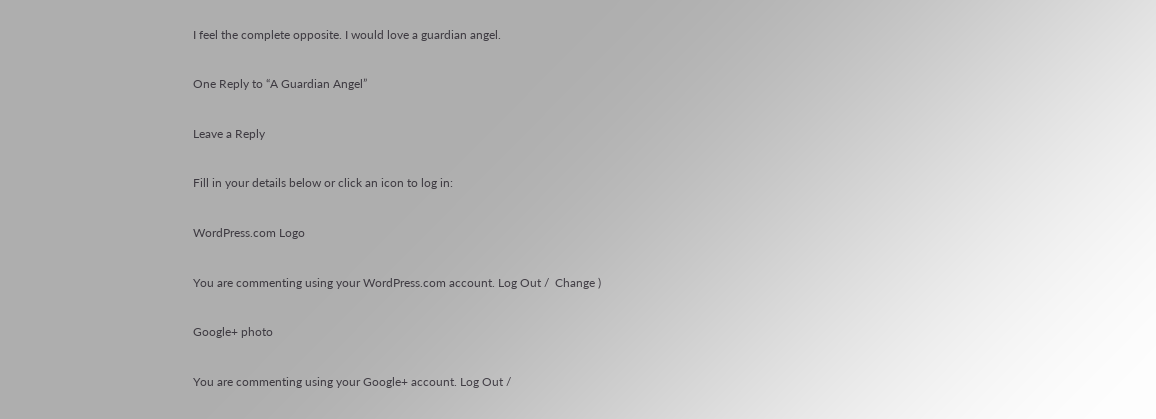I feel the complete opposite. I would love a guardian angel.

One Reply to “A Guardian Angel”

Leave a Reply

Fill in your details below or click an icon to log in:

WordPress.com Logo

You are commenting using your WordPress.com account. Log Out /  Change )

Google+ photo

You are commenting using your Google+ account. Log Out /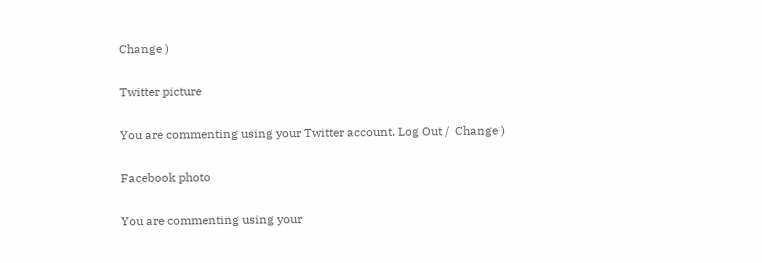Change )

Twitter picture

You are commenting using your Twitter account. Log Out /  Change )

Facebook photo

You are commenting using your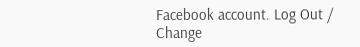Facebook account. Log Out /  Change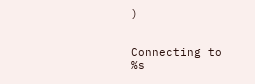)


Connecting to %s